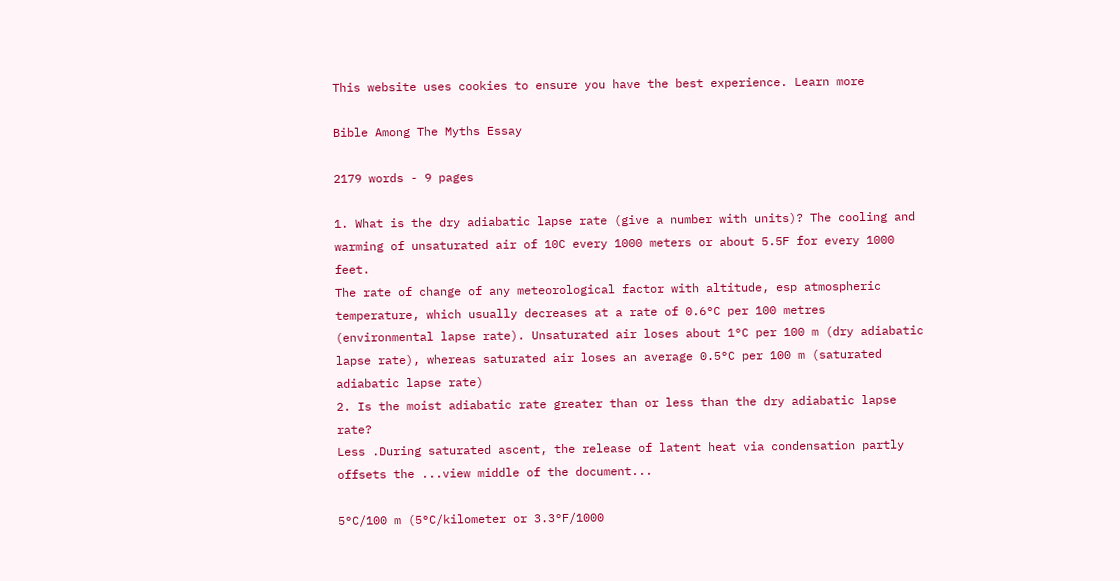This website uses cookies to ensure you have the best experience. Learn more

Bible Among The Myths Essay

2179 words - 9 pages

1. What is the dry adiabatic lapse rate (give a number with units)? The cooling and warming of unsaturated air of 10C every 1000 meters or about 5.5F for every 1000 feet.
The rate of change of any meteorological factor with altitude, esp atmospheric temperature, which usually decreases at a rate of 0.6°C per 100 metres (environmental lapse rate). Unsaturated air loses about 1°C per 100 m (dry adiabatic lapse rate), whereas saturated air loses an average 0.5°C per 100 m (saturated adiabatic lapse rate)
2. Is the moist adiabatic rate greater than or less than the dry adiabatic lapse rate?
Less .During saturated ascent, the release of latent heat via condensation partly offsets the ...view middle of the document...

5°C/100 m (5°C/kilometer or 3.3°F/1000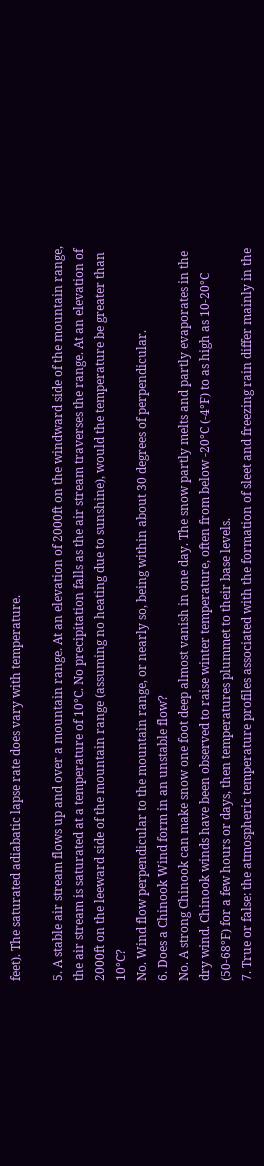feet). The saturated adiabatic lapse rate does vary with temperature.

5. A stable air stream flows up and over a mountain range. At an elevation of 2000ft on the windward side of the mountain range, the air stream is saturated at a temperature of 10°C. No precipitation falls as the air stream traverses the range. At an elevation of 2000ft on the leeward side of the mountain range (assuming no heating due to sunshine), would the temperature be greater than 10°C?
No. Wind flow perpendicular to the mountain range, or nearly so, being within about 30 degrees of perpendicular.
6. Does a Chinook Wind form in an unstable flow?
No. A strong Chinook can make snow one foot deep almost vanish in one day. The snow partly melts and partly evaporates in the dry wind. Chinook winds have been observed to raise winter temperature, often from below -20°C (-4°F) to as high as 10-20°C (50-68°F) for a few hours or days, then temperatures plummet to their base levels.
7. True or false: the atmospheric temperature profiles associated with the formation of sleet and freezing rain differ mainly in the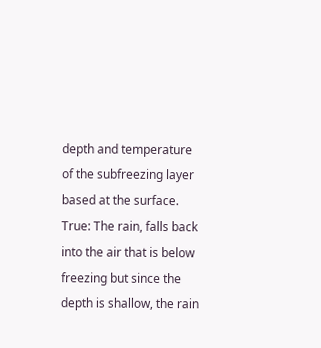depth and temperature of the subfreezing layer based at the surface.
True: The rain, falls back into the air that is below freezing but since the depth is shallow, the rain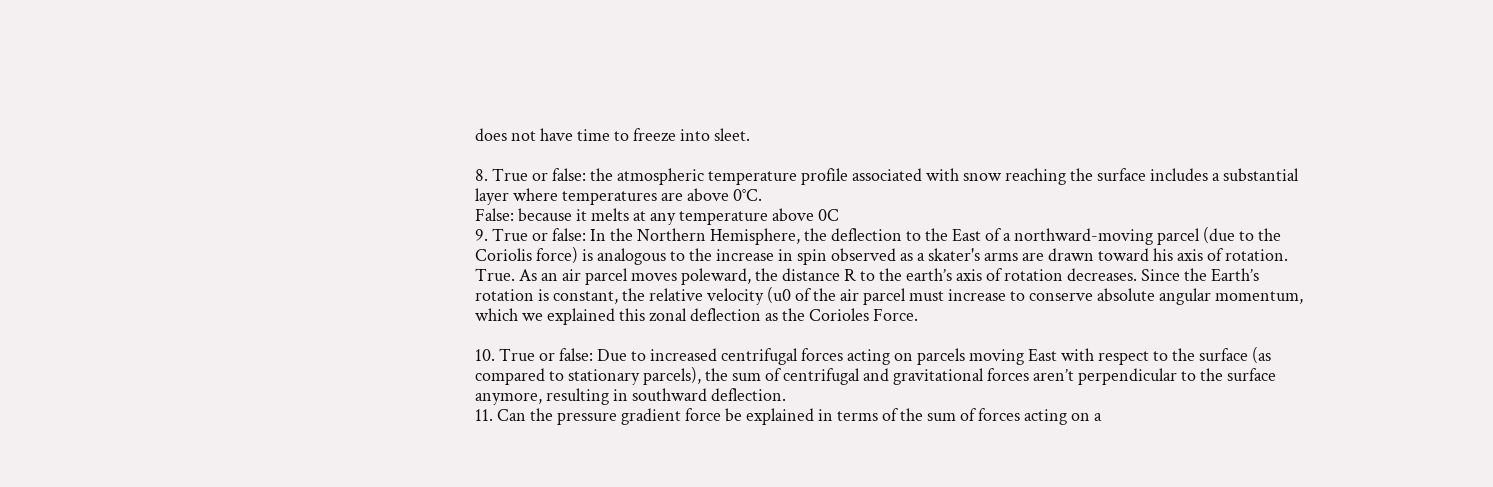does not have time to freeze into sleet.

8. True or false: the atmospheric temperature profile associated with snow reaching the surface includes a substantial layer where temperatures are above 0°C.
False: because it melts at any temperature above 0C
9. True or false: In the Northern Hemisphere, the deflection to the East of a northward-moving parcel (due to the Coriolis force) is analogous to the increase in spin observed as a skater's arms are drawn toward his axis of rotation.
True. As an air parcel moves poleward, the distance R to the earth’s axis of rotation decreases. Since the Earth’s rotation is constant, the relative velocity (u0 of the air parcel must increase to conserve absolute angular momentum, which we explained this zonal deflection as the Corioles Force.

10. True or false: Due to increased centrifugal forces acting on parcels moving East with respect to the surface (as compared to stationary parcels), the sum of centrifugal and gravitational forces aren’t perpendicular to the surface anymore, resulting in southward deflection.
11. Can the pressure gradient force be explained in terms of the sum of forces acting on a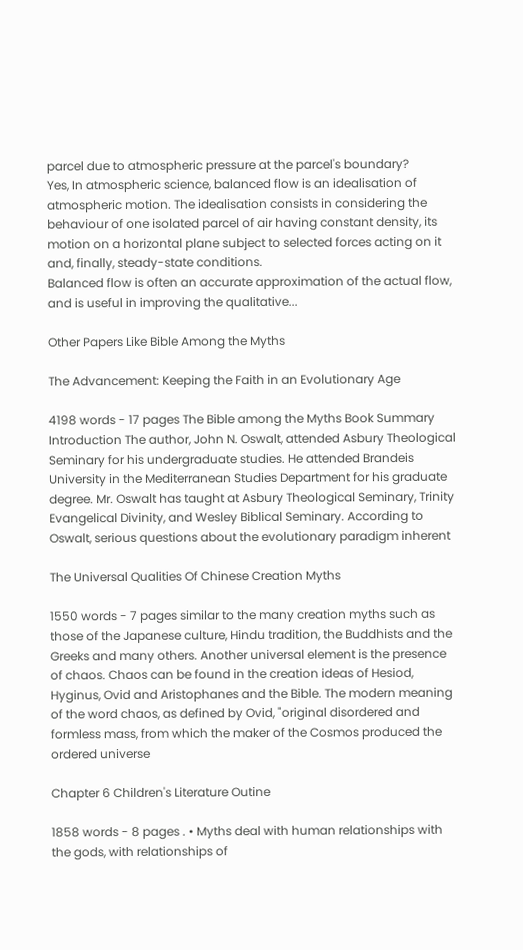parcel due to atmospheric pressure at the parcel's boundary?
Yes, In atmospheric science, balanced flow is an idealisation of atmospheric motion. The idealisation consists in considering the behaviour of one isolated parcel of air having constant density, its motion on a horizontal plane subject to selected forces acting on it and, finally, steady-state conditions.
Balanced flow is often an accurate approximation of the actual flow, and is useful in improving the qualitative...

Other Papers Like Bible Among the Myths

The Advancement: Keeping the Faith in an Evolutionary Age

4198 words - 17 pages The Bible among the Myths Book Summary Introduction The author, John N. Oswalt, attended Asbury Theological Seminary for his undergraduate studies. He attended Brandeis University in the Mediterranean Studies Department for his graduate degree. Mr. Oswalt has taught at Asbury Theological Seminary, Trinity Evangelical Divinity, and Wesley Biblical Seminary. According to Oswalt, serious questions about the evolutionary paradigm inherent

The Universal Qualities Of Chinese Creation Myths

1550 words - 7 pages similar to the many creation myths such as those of the Japanese culture, Hindu tradition, the Buddhists and the Greeks and many others. Another universal element is the presence of chaos. Chaos can be found in the creation ideas of Hesiod, Hyginus, Ovid and Aristophanes and the Bible. The modern meaning of the word chaos, as defined by Ovid, "original disordered and formless mass, from which the maker of the Cosmos produced the ordered universe

Chapter 6 Children's Literature Outine

1858 words - 8 pages . • Myths deal with human relationships with the gods, with relationships of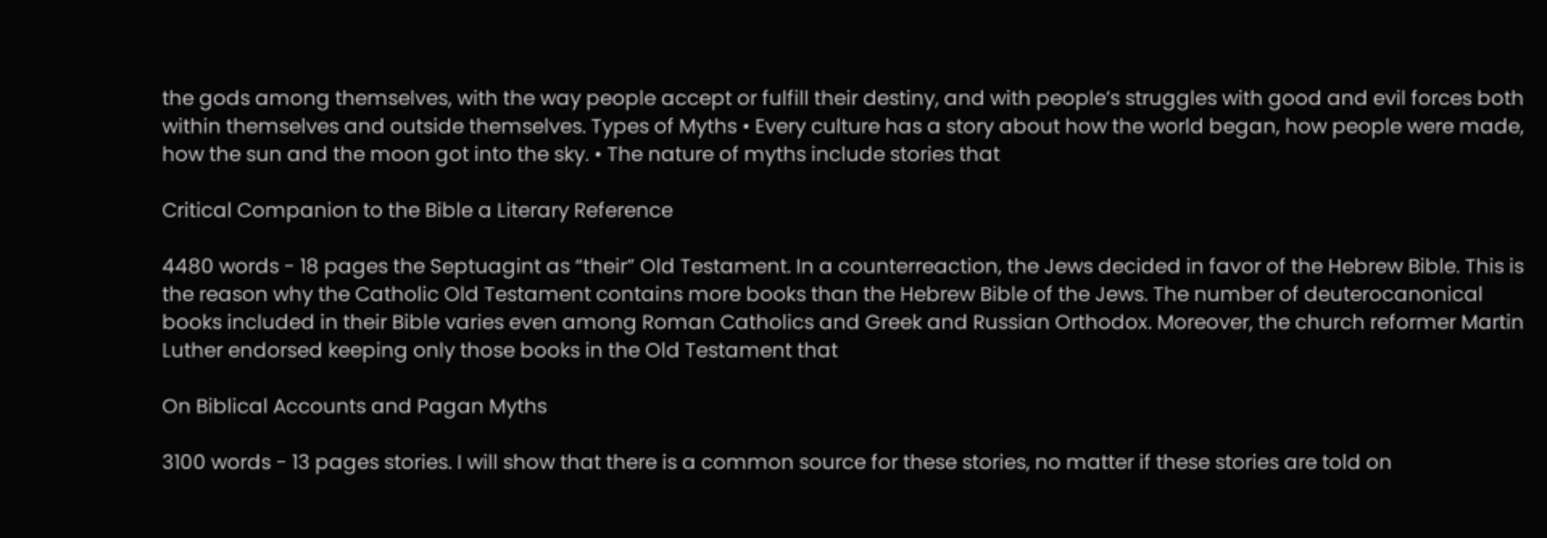the gods among themselves, with the way people accept or fulfill their destiny, and with people’s struggles with good and evil forces both within themselves and outside themselves. Types of Myths • Every culture has a story about how the world began, how people were made, how the sun and the moon got into the sky. • The nature of myths include stories that

Critical Companion to the Bible a Literary Reference

4480 words - 18 pages the Septuagint as “their” Old Testament. In a counterreaction, the Jews decided in favor of the Hebrew Bible. This is the reason why the Catholic Old Testament contains more books than the Hebrew Bible of the Jews. The number of deuterocanonical books included in their Bible varies even among Roman Catholics and Greek and Russian Orthodox. Moreover, the church reformer Martin Luther endorsed keeping only those books in the Old Testament that

On Biblical Accounts and Pagan Myths

3100 words - 13 pages stories. I will show that there is a common source for these stories, no matter if these stories are told on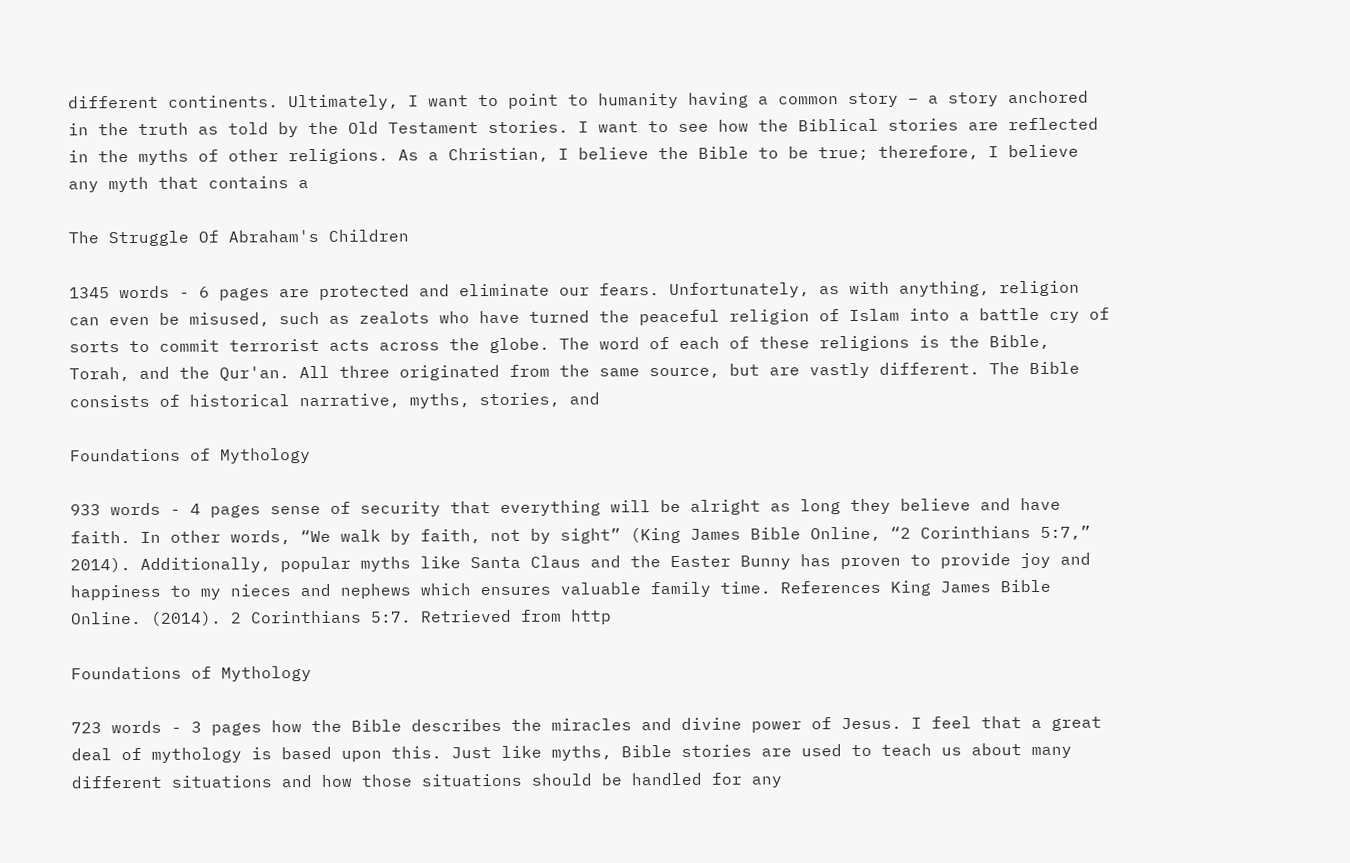different continents. Ultimately, I want to point to humanity having a common story – a story anchored in the truth as told by the Old Testament stories. I want to see how the Biblical stories are reflected in the myths of other religions. As a Christian, I believe the Bible to be true; therefore, I believe any myth that contains a

The Struggle Of Abraham's Children

1345 words - 6 pages are protected and eliminate our fears. Unfortunately, as with anything, religion can even be misused, such as zealots who have turned the peaceful religion of Islam into a battle cry of sorts to commit terrorist acts across the globe. The word of each of these religions is the Bible, Torah, and the Qur'an. All three originated from the same source, but are vastly different. The Bible consists of historical narrative, myths, stories, and

Foundations of Mythology

933 words - 4 pages sense of security that everything will be alright as long they believe and have faith. In other words, “We walk by faith, not by sight” (King James Bible Online, “2 Corinthians 5:7,” 2014). Additionally, popular myths like Santa Claus and the Easter Bunny has proven to provide joy and happiness to my nieces and nephews which ensures valuable family time. References King James Bible Online. (2014). 2 Corinthians 5:7. Retrieved from http

Foundations of Mythology

723 words - 3 pages how the Bible describes the miracles and divine power of Jesus. I feel that a great deal of mythology is based upon this. Just like myths, Bible stories are used to teach us about many different situations and how those situations should be handled for any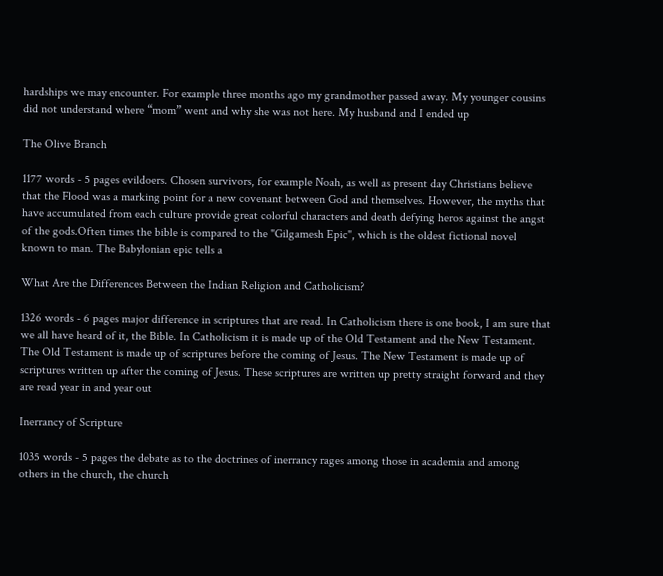hardships we may encounter. For example three months ago my grandmother passed away. My younger cousins did not understand where “mom” went and why she was not here. My husband and I ended up

The Olive Branch

1177 words - 5 pages evildoers. Chosen survivors, for example Noah, as well as present day Christians believe that the Flood was a marking point for a new covenant between God and themselves. However, the myths that have accumulated from each culture provide great colorful characters and death defying heros against the angst of the gods.Often times the bible is compared to the "Gilgamesh Epic", which is the oldest fictional novel known to man. The Babylonian epic tells a

What Are the Differences Between the Indian Religion and Catholicism?

1326 words - 6 pages major difference in scriptures that are read. In Catholicism there is one book, I am sure that we all have heard of it, the Bible. In Catholicism it is made up of the Old Testament and the New Testament. The Old Testament is made up of scriptures before the coming of Jesus. The New Testament is made up of scriptures written up after the coming of Jesus. These scriptures are written up pretty straight forward and they are read year in and year out

Inerrancy of Scripture

1035 words - 5 pages the debate as to the doctrines of inerrancy rages among those in academia and among others in the church, the church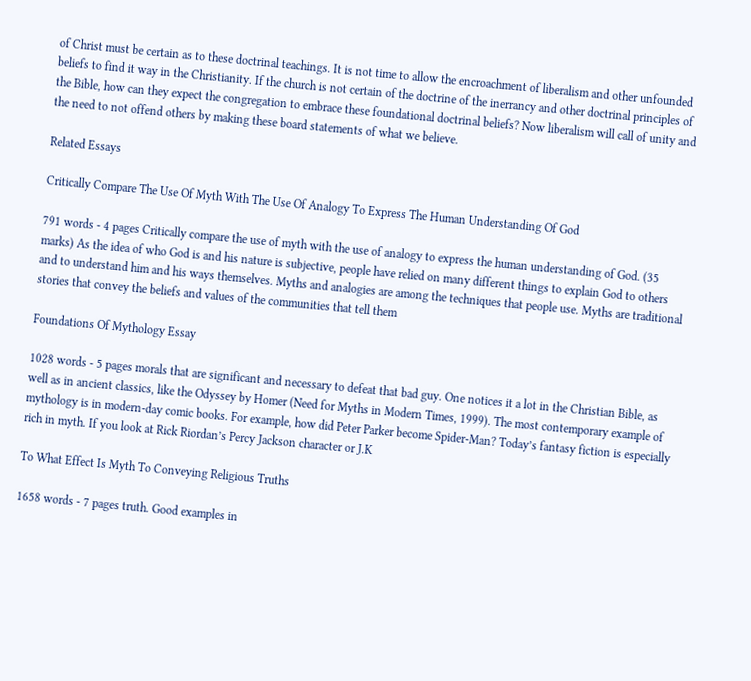of Christ must be certain as to these doctrinal teachings. It is not time to allow the encroachment of liberalism and other unfounded beliefs to find it way in the Christianity. If the church is not certain of the doctrine of the inerrancy and other doctrinal principles of the Bible, how can they expect the congregation to embrace these foundational doctrinal beliefs? Now liberalism will call of unity and the need to not offend others by making these board statements of what we believe.

Related Essays

Critically Compare The Use Of Myth With The Use Of Analogy To Express The Human Understanding Of God

791 words - 4 pages Critically compare the use of myth with the use of analogy to express the human understanding of God. (35 marks) As the idea of who God is and his nature is subjective, people have relied on many different things to explain God to others and to understand him and his ways themselves. Myths and analogies are among the techniques that people use. Myths are traditional stories that convey the beliefs and values of the communities that tell them

Foundations Of Mythology Essay

1028 words - 5 pages morals that are significant and necessary to defeat that bad guy. One notices it a lot in the Christian Bible, as well as in ancient classics, like the Odyssey by Homer (Need for Myths in Modern Times, 1999). The most contemporary example of mythology is in modern-day comic books. For example, how did Peter Parker become Spider-Man? Today’s fantasy fiction is especially rich in myth. If you look at Rick Riordan’s Percy Jackson character or J.K

To What Effect Is Myth To Conveying Religious Truths

1658 words - 7 pages truth. Good examples in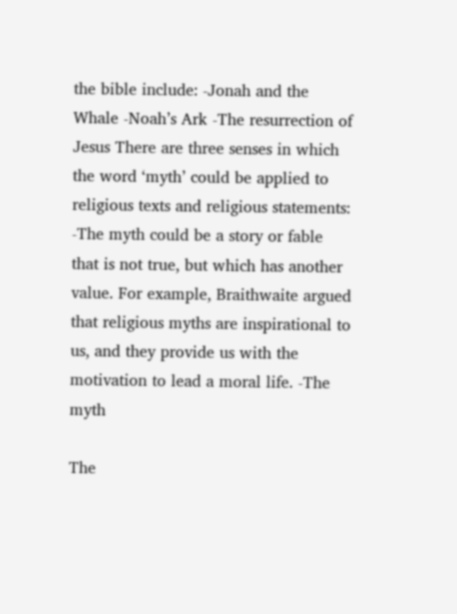the bible include: -Jonah and the Whale -Noah’s Ark -The resurrection of Jesus There are three senses in which the word ‘myth’ could be applied to religious texts and religious statements: -The myth could be a story or fable that is not true, but which has another value. For example, Braithwaite argued that religious myths are inspirational to us, and they provide us with the motivation to lead a moral life. -The myth

The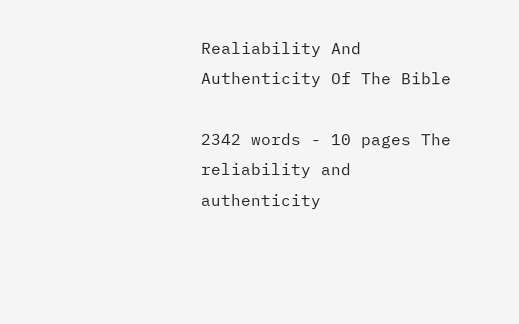Realiability And Authenticity Of The Bible

2342 words - 10 pages The reliability and authenticity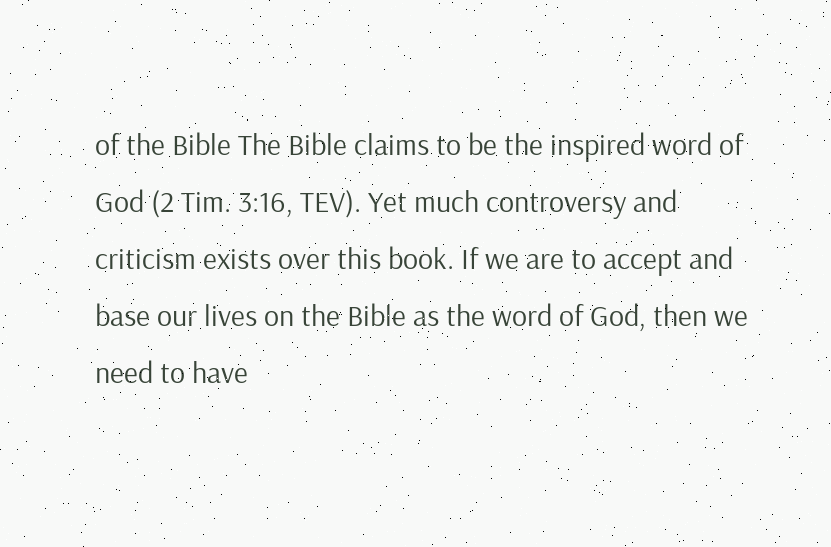of the Bible The Bible claims to be the inspired word of God (2 Tim. 3:16, TEV). Yet much controversy and criticism exists over this book. If we are to accept and base our lives on the Bible as the word of God, then we need to have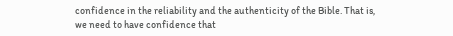confidence in the reliability and the authenticity of the Bible. That is, we need to have confidence that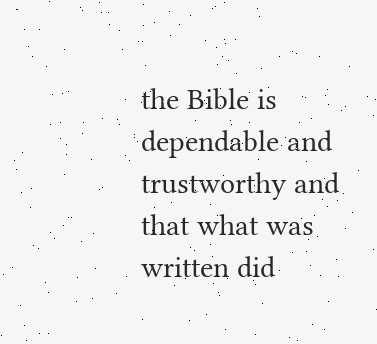the Bible is dependable and trustworthy and that what was written did